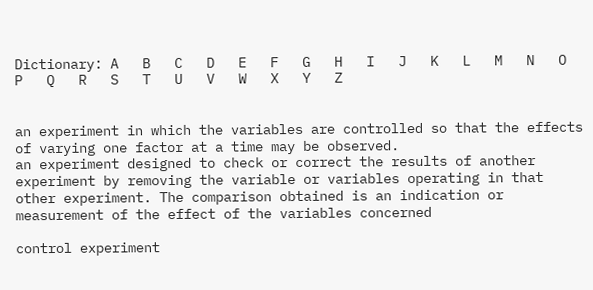Dictionary: A   B   C   D   E   F   G   H   I   J   K   L   M   N   O   P   Q   R   S   T   U   V   W   X   Y   Z


an experiment in which the variables are controlled so that the effects of varying one factor at a time may be observed.
an experiment designed to check or correct the results of another experiment by removing the variable or variables operating in that other experiment. The comparison obtained is an indication or measurement of the effect of the variables concerned

control experiment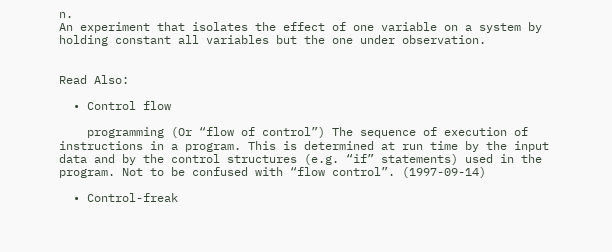n.
An experiment that isolates the effect of one variable on a system by holding constant all variables but the one under observation.


Read Also:

  • Control flow

    programming (Or “flow of control”) The sequence of execution of instructions in a program. This is determined at run time by the input data and by the control structures (e.g. “if” statements) used in the program. Not to be confused with “flow control”. (1997-09-14)

  • Control-freak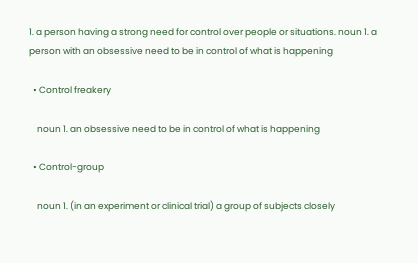1. a person having a strong need for control over people or situations. noun 1. a person with an obsessive need to be in control of what is happening

  • Control freakery

    noun 1. an obsessive need to be in control of what is happening

  • Control-group

    noun 1. (in an experiment or clinical trial) a group of subjects closely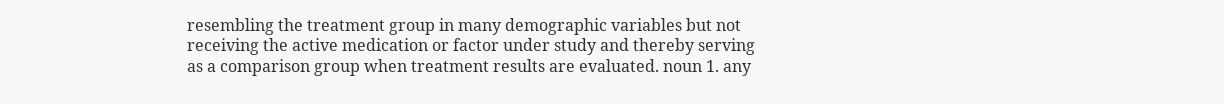resembling the treatment group in many demographic variables but not receiving the active medication or factor under study and thereby serving as a comparison group when treatment results are evaluated. noun 1. any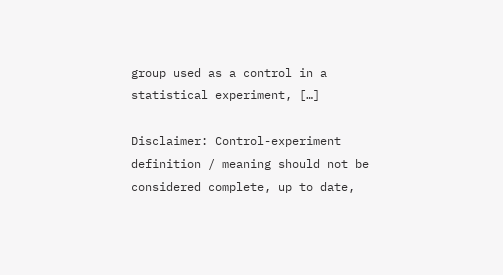group used as a control in a statistical experiment, […]

Disclaimer: Control-experiment definition / meaning should not be considered complete, up to date,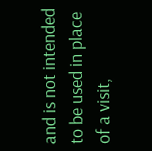and is not intended to be used in place of a visit,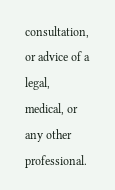consultation, or advice of a legal, medical, or any other professional.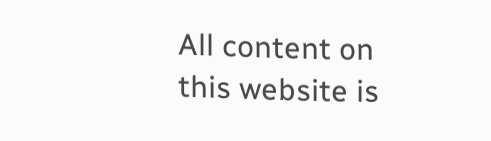All content on this website is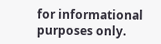for informational purposes only.